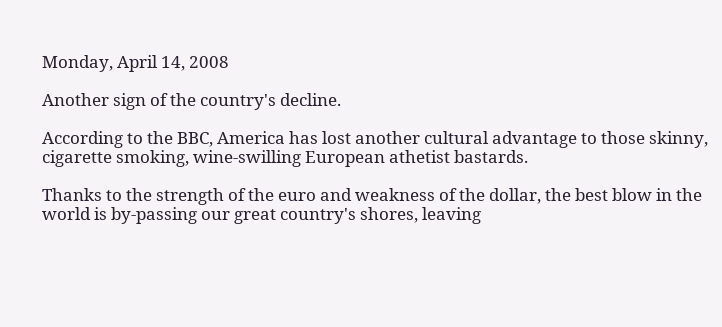Monday, April 14, 2008

Another sign of the country's decline.

According to the BBC, America has lost another cultural advantage to those skinny, cigarette smoking, wine-swilling European athetist bastards.

Thanks to the strength of the euro and weakness of the dollar, the best blow in the world is by-passing our great country's shores, leaving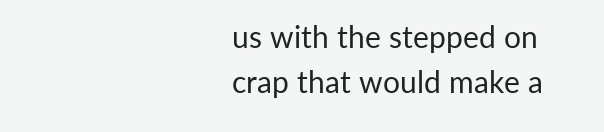us with the stepped on crap that would make a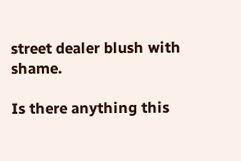street dealer blush with shame.

Is there anything this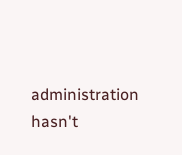administration hasn't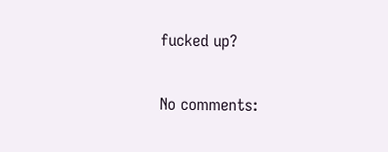fucked up?

No comments: